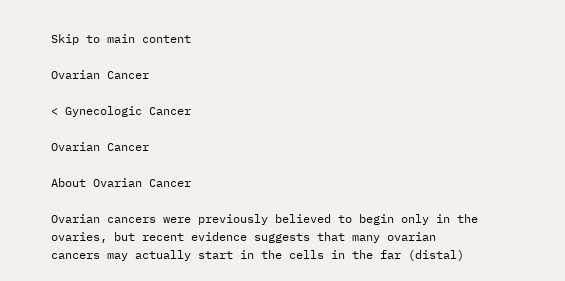Skip to main content

Ovarian Cancer

< Gynecologic Cancer

Ovarian Cancer

About Ovarian Cancer

Ovarian cancers were previously believed to begin only in the ovaries, but recent evidence suggests that many ovarian cancers may actually start in the cells in the far (distal)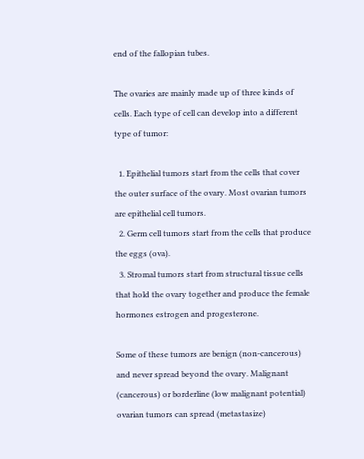end of the fallopian tubes.

The ovaries are mainly made up of three kinds of cells. Each type of cell can develop into a different type of tumor:

  1. Epithelial tumors start from the cells that cover the outer surface of the ovary. Most ovarian tumors are epithelial cell tumors.
  2. Germ cell tumors start from the cells that produce the eggs (ova).
  3. Stromal tumors start from structural tissue cells that hold the ovary together and produce the female hormones estrogen and progesterone.

Some of these tumors are benign (non-cancerous) and never spread beyond the ovary. Malignant (cancerous) or borderline (low malignant potential) ovarian tumors can spread (metastasize)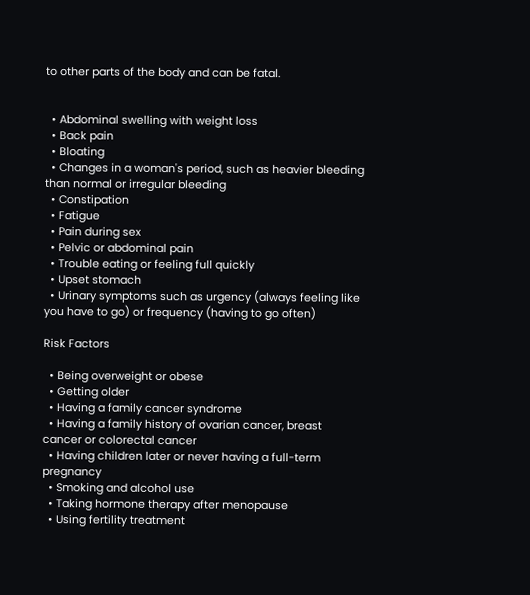to other parts of the body and can be fatal.


  • Abdominal swelling with weight loss
  • Back pain
  • Bloating
  • Changes in a woman's period, such as heavier bleeding than normal or irregular bleeding
  • Constipation
  • Fatigue
  • Pain during sex
  • Pelvic or abdominal pain
  • Trouble eating or feeling full quickly
  • Upset stomach
  • Urinary symptoms such as urgency (always feeling like you have to go) or frequency (having to go often)

Risk Factors

  • Being overweight or obese
  • Getting older
  • Having a family cancer syndrome
  • Having a family history of ovarian cancer, breast cancer or colorectal cancer
  • Having children later or never having a full-term pregnancy
  • Smoking and alcohol use
  • Taking hormone therapy after menopause
  • Using fertility treatment